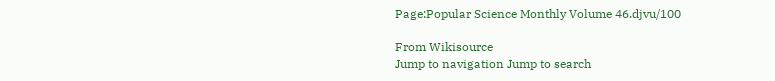Page:Popular Science Monthly Volume 46.djvu/100

From Wikisource
Jump to navigation Jump to search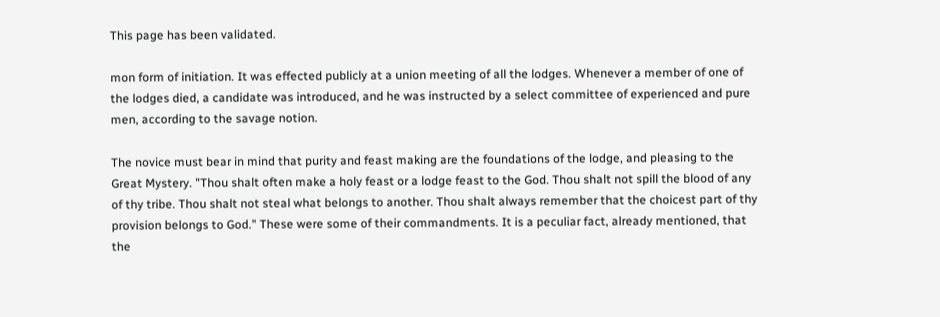This page has been validated.

mon form of initiation. It was effected publicly at a union meeting of all the lodges. Whenever a member of one of the lodges died, a candidate was introduced, and he was instructed by a select committee of experienced and pure men, according to the savage notion.

The novice must bear in mind that purity and feast making are the foundations of the lodge, and pleasing to the Great Mystery. "Thou shalt often make a holy feast or a lodge feast to the God. Thou shalt not spill the blood of any of thy tribe. Thou shalt not steal what belongs to another. Thou shalt always remember that the choicest part of thy provision belongs to God." These were some of their commandments. It is a peculiar fact, already mentioned, that the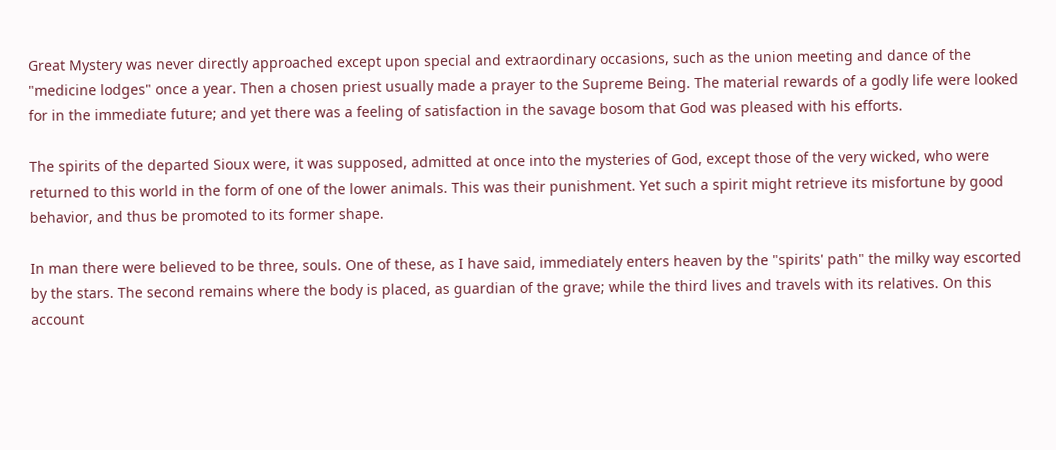Great Mystery was never directly approached except upon special and extraordinary occasions, such as the union meeting and dance of the "medicine lodges" once a year. Then a chosen priest usually made a prayer to the Supreme Being. The material rewards of a godly life were looked for in the immediate future; and yet there was a feeling of satisfaction in the savage bosom that God was pleased with his efforts.

The spirits of the departed Sioux were, it was supposed, admitted at once into the mysteries of God, except those of the very wicked, who were returned to this world in the form of one of the lower animals. This was their punishment. Yet such a spirit might retrieve its misfortune by good behavior, and thus be promoted to its former shape.

In man there were believed to be three, souls. One of these, as I have said, immediately enters heaven by the "spirits' path" the milky way escorted by the stars. The second remains where the body is placed, as guardian of the grave; while the third lives and travels with its relatives. On this account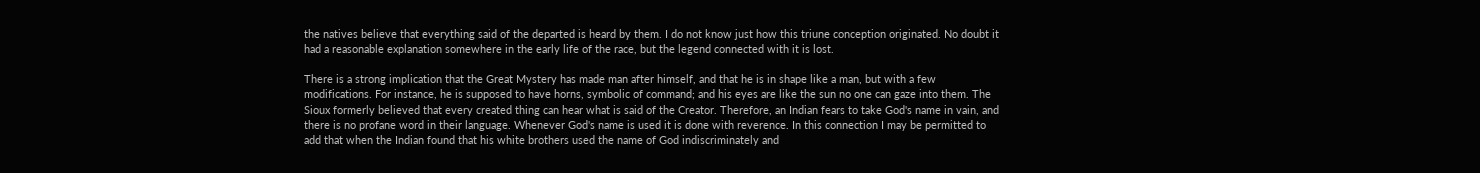the natives believe that everything said of the departed is heard by them. I do not know just how this triune conception originated. No doubt it had a reasonable explanation somewhere in the early life of the race, but the legend connected with it is lost.

There is a strong implication that the Great Mystery has made man after himself, and that he is in shape like a man, but with a few modifications. For instance, he is supposed to have horns, symbolic of command; and his eyes are like the sun no one can gaze into them. The Sioux formerly believed that every created thing can hear what is said of the Creator. Therefore, an Indian fears to take God's name in vain, and there is no profane word in their language. Whenever God's name is used it is done with reverence. In this connection I may be permitted to add that when the Indian found that his white brothers used the name of God indiscriminately and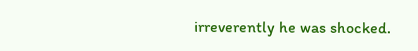irreverently he was shocked.